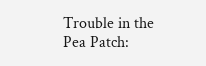Trouble in the Pea Patch: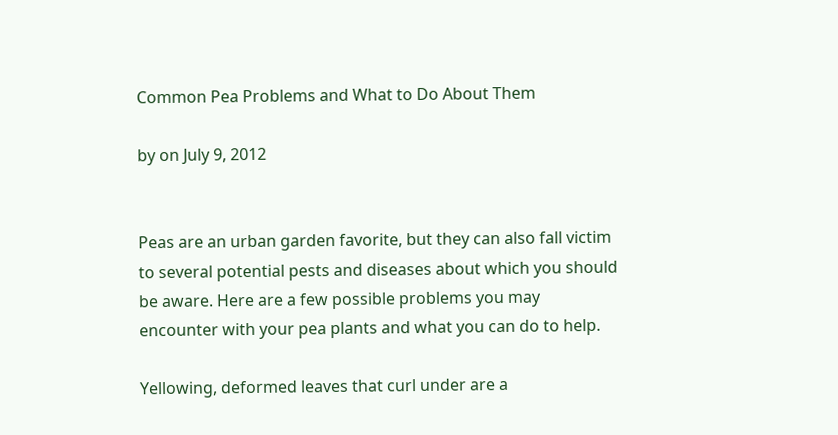Common Pea Problems and What to Do About Them

by on July 9, 2012


Peas are an urban garden favorite, but they can also fall victim to several potential pests and diseases about which you should be aware. Here are a few possible problems you may encounter with your pea plants and what you can do to help.

Yellowing, deformed leaves that curl under are a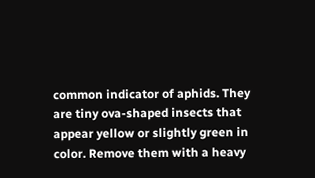common indicator of aphids. They are tiny ova-shaped insects that appear yellow or slightly green in color. Remove them with a heavy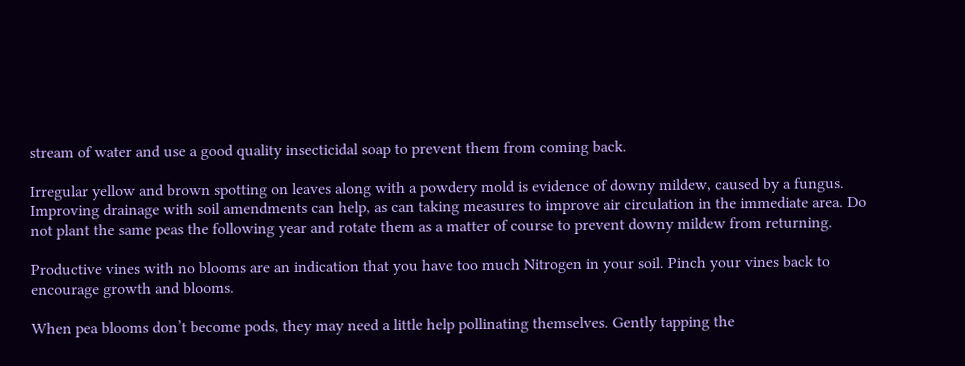stream of water and use a good quality insecticidal soap to prevent them from coming back.

Irregular yellow and brown spotting on leaves along with a powdery mold is evidence of downy mildew, caused by a fungus. Improving drainage with soil amendments can help, as can taking measures to improve air circulation in the immediate area. Do not plant the same peas the following year and rotate them as a matter of course to prevent downy mildew from returning.

Productive vines with no blooms are an indication that you have too much Nitrogen in your soil. Pinch your vines back to encourage growth and blooms.

When pea blooms don’t become pods, they may need a little help pollinating themselves. Gently tapping the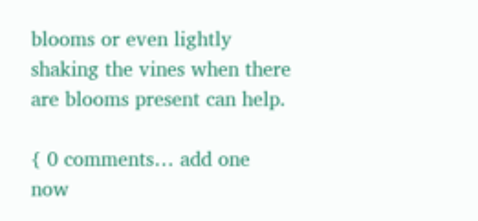blooms or even lightly shaking the vines when there are blooms present can help.

{ 0 comments… add one now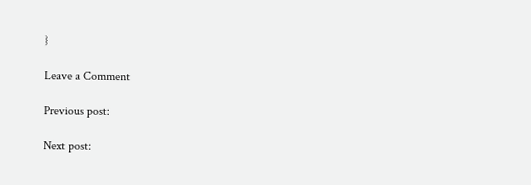}

Leave a Comment

Previous post:

Next post: